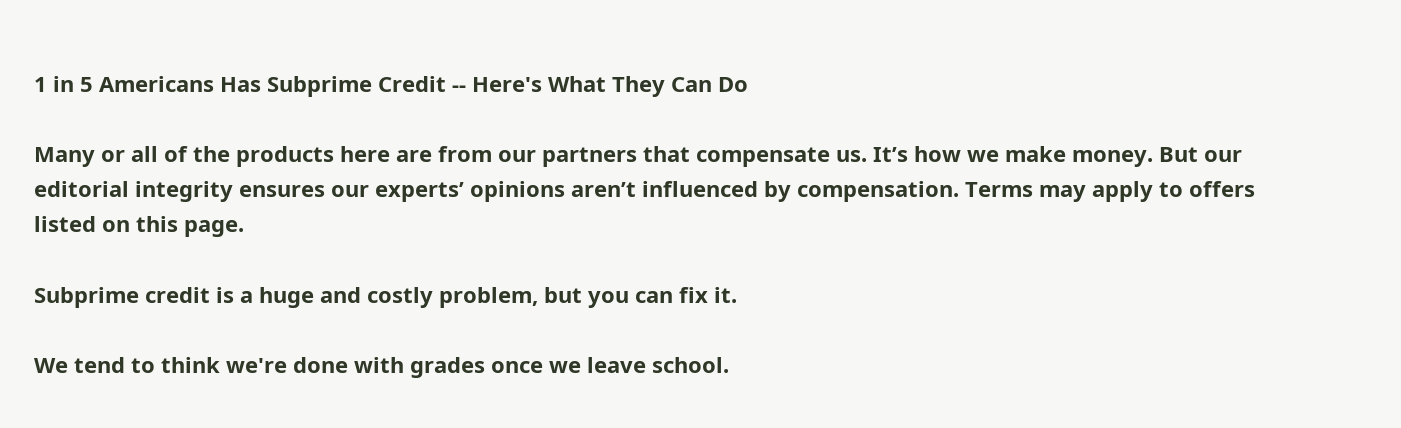1 in 5 Americans Has Subprime Credit -- Here's What They Can Do

Many or all of the products here are from our partners that compensate us. It’s how we make money. But our editorial integrity ensures our experts’ opinions aren’t influenced by compensation. Terms may apply to offers listed on this page.

Subprime credit is a huge and costly problem, but you can fix it.

We tend to think we're done with grades once we leave school.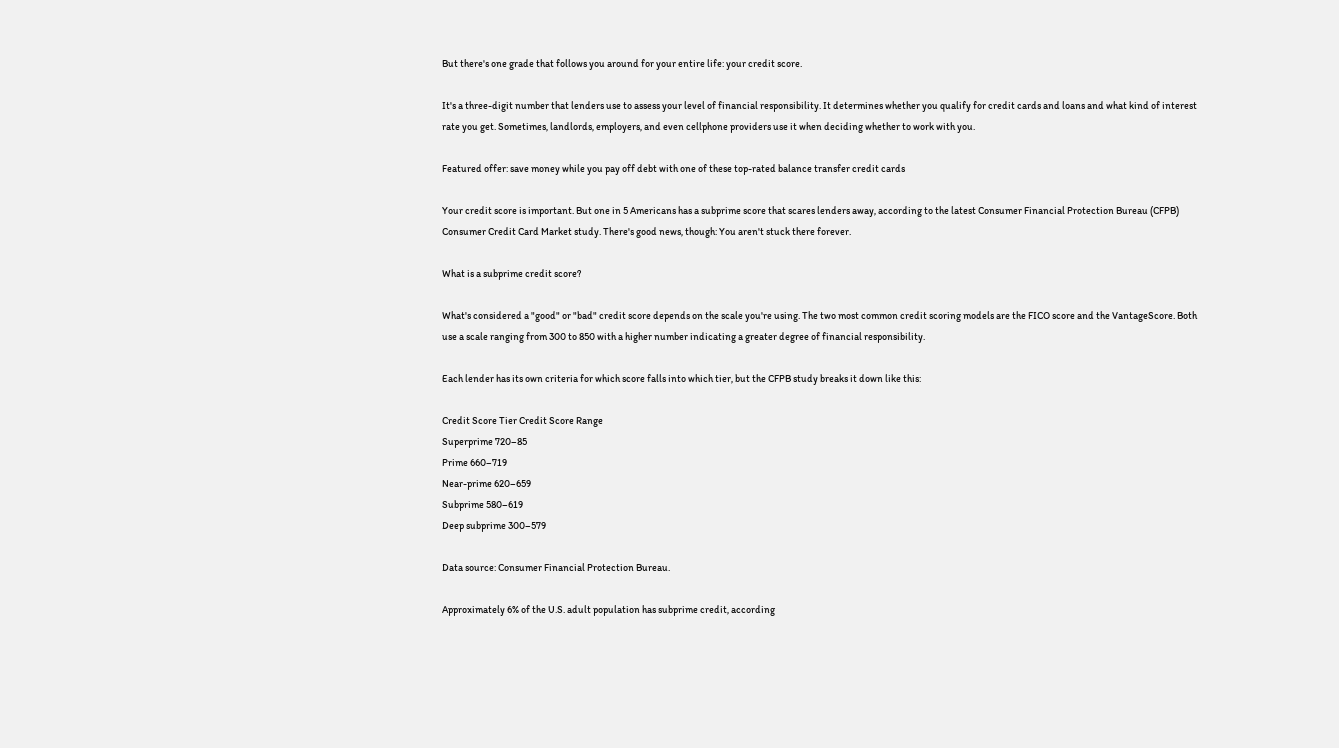But there's one grade that follows you around for your entire life: your credit score.

It's a three-digit number that lenders use to assess your level of financial responsibility. It determines whether you qualify for credit cards and loans and what kind of interest rate you get. Sometimes, landlords, employers, and even cellphone providers use it when deciding whether to work with you.

Featured offer: save money while you pay off debt with one of these top-rated balance transfer credit cards

Your credit score is important. But one in 5 Americans has a subprime score that scares lenders away, according to the latest Consumer Financial Protection Bureau (CFPB) Consumer Credit Card Market study. There's good news, though: You aren't stuck there forever.

What is a subprime credit score?

What's considered a "good" or "bad" credit score depends on the scale you're using. The two most common credit scoring models are the FICO score and the VantageScore. Both use a scale ranging from 300 to 850 with a higher number indicating a greater degree of financial responsibility.

Each lender has its own criteria for which score falls into which tier, but the CFPB study breaks it down like this:

Credit Score Tier Credit Score Range
Superprime 720–85
Prime 660–719
Near-prime 620–659
Subprime 580–619
Deep subprime 300–579

Data source: Consumer Financial Protection Bureau.

Approximately 6% of the U.S. adult population has subprime credit, according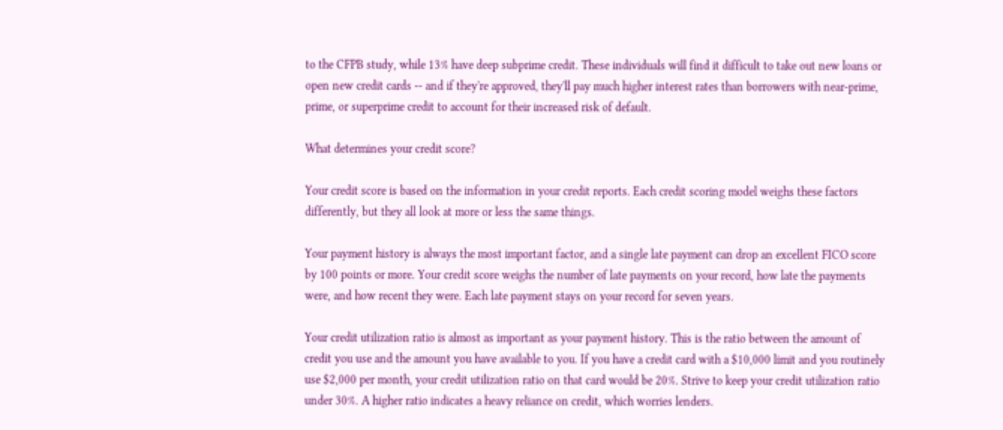to the CFPB study, while 13% have deep subprime credit. These individuals will find it difficult to take out new loans or open new credit cards -- and if they're approved, they'll pay much higher interest rates than borrowers with near-prime, prime, or superprime credit to account for their increased risk of default.

What determines your credit score?

Your credit score is based on the information in your credit reports. Each credit scoring model weighs these factors differently, but they all look at more or less the same things.

Your payment history is always the most important factor, and a single late payment can drop an excellent FICO score by 100 points or more. Your credit score weighs the number of late payments on your record, how late the payments were, and how recent they were. Each late payment stays on your record for seven years.

Your credit utilization ratio is almost as important as your payment history. This is the ratio between the amount of credit you use and the amount you have available to you. If you have a credit card with a $10,000 limit and you routinely use $2,000 per month, your credit utilization ratio on that card would be 20%. Strive to keep your credit utilization ratio under 30%. A higher ratio indicates a heavy reliance on credit, which worries lenders.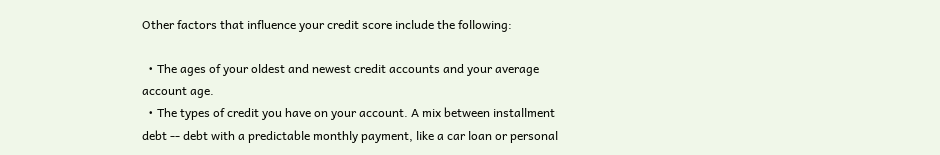Other factors that influence your credit score include the following:

  • The ages of your oldest and newest credit accounts and your average account age.
  • The types of credit you have on your account. A mix between installment debt -- debt with a predictable monthly payment, like a car loan or personal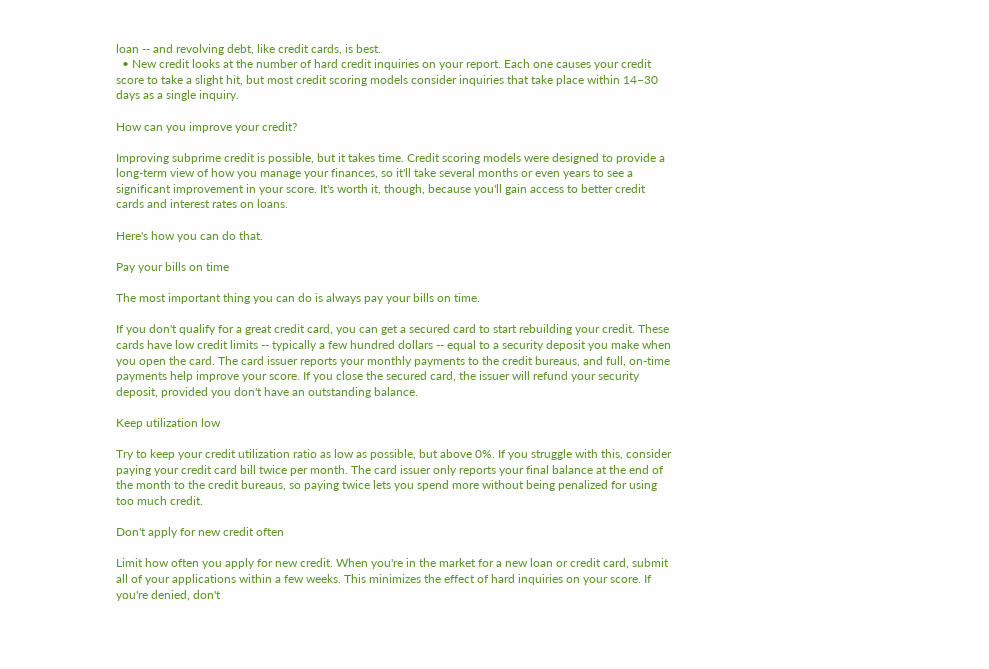loan -- and revolving debt, like credit cards, is best.
  • New credit looks at the number of hard credit inquiries on your report. Each one causes your credit score to take a slight hit, but most credit scoring models consider inquiries that take place within 14–30 days as a single inquiry.

How can you improve your credit?

Improving subprime credit is possible, but it takes time. Credit scoring models were designed to provide a long-term view of how you manage your finances, so it'll take several months or even years to see a significant improvement in your score. It's worth it, though, because you'll gain access to better credit cards and interest rates on loans.

Here's how you can do that.

Pay your bills on time

The most important thing you can do is always pay your bills on time.

If you don't qualify for a great credit card, you can get a secured card to start rebuilding your credit. These cards have low credit limits -- typically a few hundred dollars -- equal to a security deposit you make when you open the card. The card issuer reports your monthly payments to the credit bureaus, and full, on-time payments help improve your score. If you close the secured card, the issuer will refund your security deposit, provided you don't have an outstanding balance.

Keep utilization low

Try to keep your credit utilization ratio as low as possible, but above 0%. If you struggle with this, consider paying your credit card bill twice per month. The card issuer only reports your final balance at the end of the month to the credit bureaus, so paying twice lets you spend more without being penalized for using too much credit.

Don't apply for new credit often

Limit how often you apply for new credit. When you're in the market for a new loan or credit card, submit all of your applications within a few weeks. This minimizes the effect of hard inquiries on your score. If you're denied, don't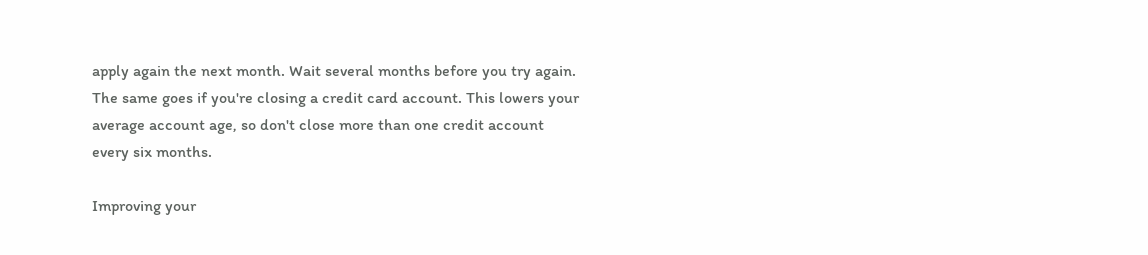apply again the next month. Wait several months before you try again. The same goes if you're closing a credit card account. This lowers your average account age, so don't close more than one credit account every six months.

Improving your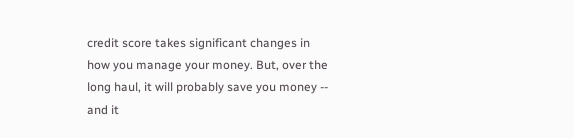credit score takes significant changes in how you manage your money. But, over the long haul, it will probably save you money -- and it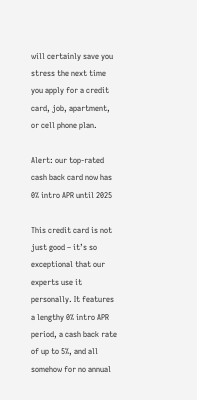will certainly save you stress the next time you apply for a credit card, job, apartment, or cell phone plan.

Alert: our top-rated cash back card now has 0% intro APR until 2025

This credit card is not just good – it’s so exceptional that our experts use it personally. It features a lengthy 0% intro APR period, a cash back rate of up to 5%, and all somehow for no annual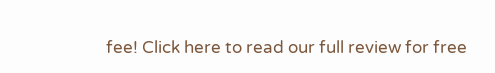fee! Click here to read our full review for free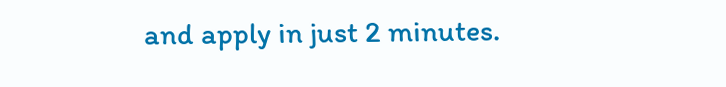and apply in just 2 minutes.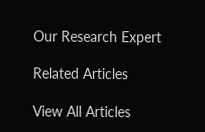Our Research Expert

Related Articles

View All Articles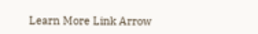Learn More Link Arrow